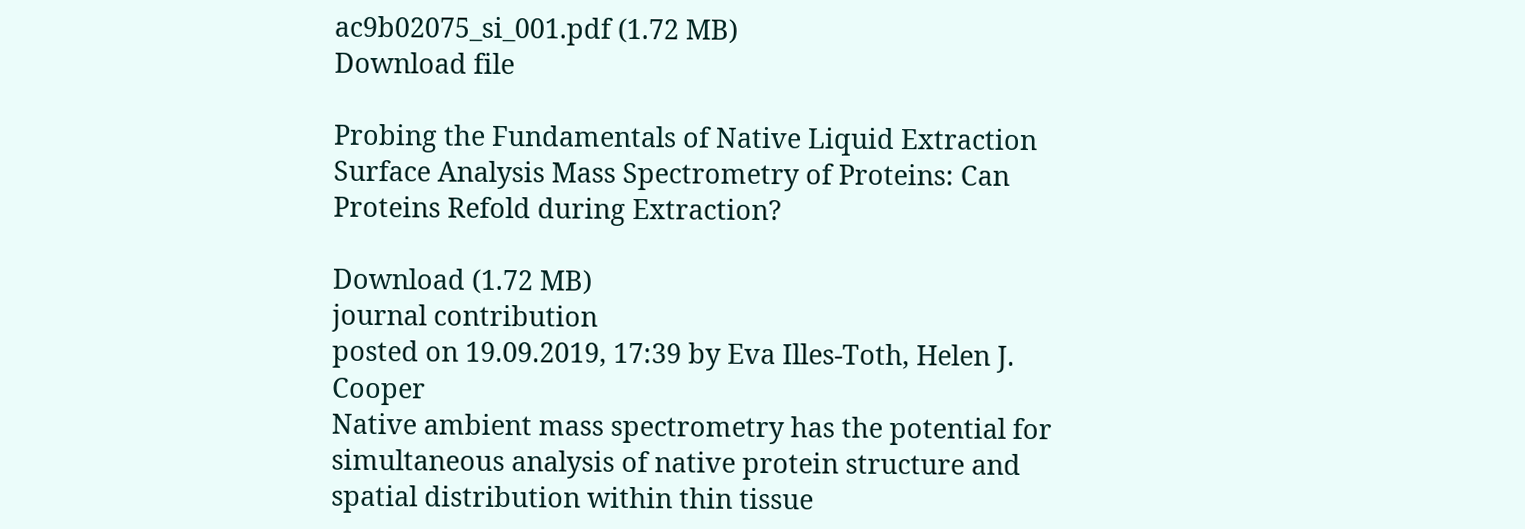ac9b02075_si_001.pdf (1.72 MB)
Download file

Probing the Fundamentals of Native Liquid Extraction Surface Analysis Mass Spectrometry of Proteins: Can Proteins Refold during Extraction?

Download (1.72 MB)
journal contribution
posted on 19.09.2019, 17:39 by Eva Illes-Toth, Helen J. Cooper
Native ambient mass spectrometry has the potential for simultaneous analysis of native protein structure and spatial distribution within thin tissue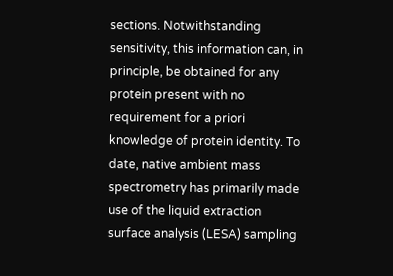sections. Notwithstanding sensitivity, this information can, in principle, be obtained for any protein present with no requirement for a priori knowledge of protein identity. To date, native ambient mass spectrometry has primarily made use of the liquid extraction surface analysis (LESA) sampling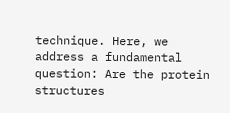technique. Here, we address a fundamental question: Are the protein structures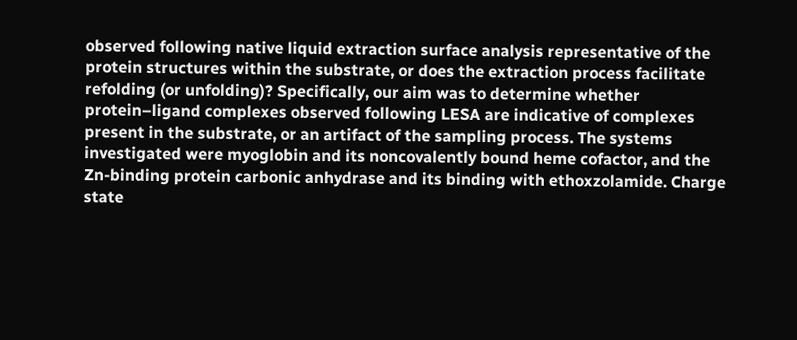observed following native liquid extraction surface analysis representative of the protein structures within the substrate, or does the extraction process facilitate refolding (or unfolding)? Specifically, our aim was to determine whether protein–ligand complexes observed following LESA are indicative of complexes present in the substrate, or an artifact of the sampling process. The systems investigated were myoglobin and its noncovalently bound heme cofactor, and the Zn-binding protein carbonic anhydrase and its binding with ethoxzolamide. Charge state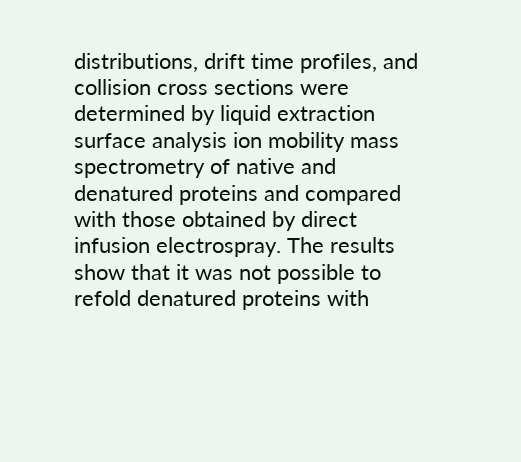distributions, drift time profiles, and collision cross sections were determined by liquid extraction surface analysis ion mobility mass spectrometry of native and denatured proteins and compared with those obtained by direct infusion electrospray. The results show that it was not possible to refold denatured proteins with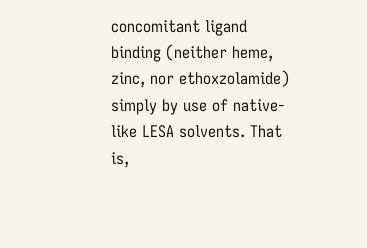concomitant ligand binding (neither heme, zinc, nor ethoxzolamide) simply by use of native-like LESA solvents. That is,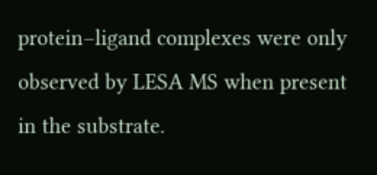protein–ligand complexes were only observed by LESA MS when present in the substrate.